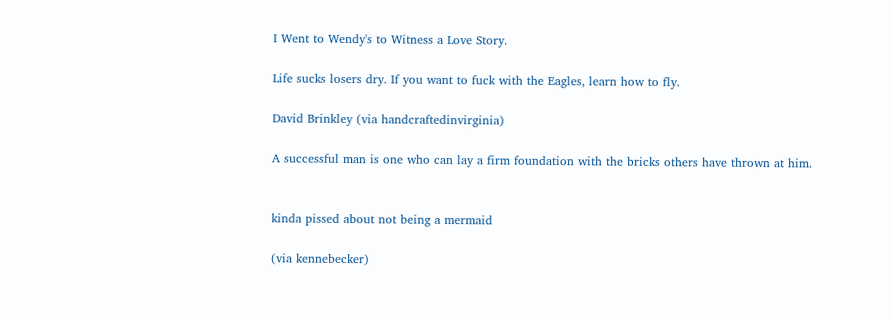I Went to Wendy's to Witness a Love Story.

Life sucks losers dry. If you want to fuck with the Eagles, learn how to fly.

David Brinkley (via handcraftedinvirginia)

A successful man is one who can lay a firm foundation with the bricks others have thrown at him.


kinda pissed about not being a mermaid

(via kennebecker)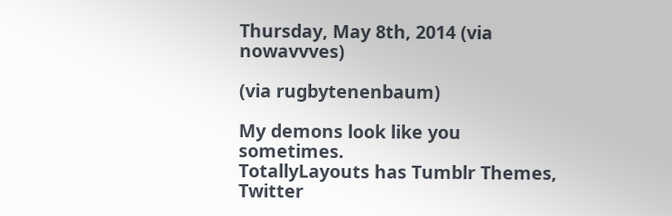Thursday, May 8th, 2014 (via nowavvves)

(via rugbytenenbaum)

My demons look like you sometimes.
TotallyLayouts has Tumblr Themes, Twitter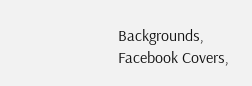Backgrounds, Facebook Covers,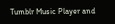Tumblr Music Player and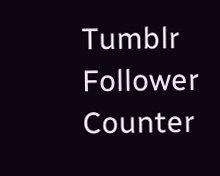Tumblr Follower Counter